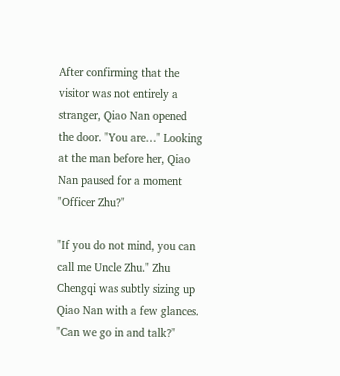After confirming that the visitor was not entirely a stranger, Qiao Nan opened the door. "You are…" Looking at the man before her, Qiao Nan paused for a moment "Officer Zhu?"

"If you do not mind, you can call me Uncle Zhu." Zhu Chengqi was subtly sizing up Qiao Nan with a few glances. "Can we go in and talk?"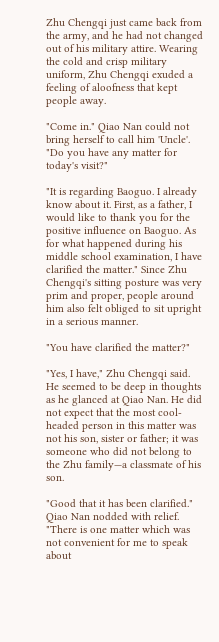Zhu Chengqi just came back from the army, and he had not changed out of his military attire. Wearing the cold and crisp military uniform, Zhu Chengqi exuded a feeling of aloofness that kept people away.

"Come in." Qiao Nan could not bring herself to call him 'Uncle'. "Do you have any matter for today's visit?"

"It is regarding Baoguo. I already know about it. First, as a father, I would like to thank you for the positive influence on Baoguo. As for what happened during his middle school examination, I have clarified the matter." Since Zhu Chengqi's sitting posture was very prim and proper, people around him also felt obliged to sit upright in a serious manner.

"You have clarified the matter?"

"Yes, I have," Zhu Chengqi said. He seemed to be deep in thoughts as he glanced at Qiao Nan. He did not expect that the most cool-headed person in this matter was not his son, sister or father; it was someone who did not belong to the Zhu family—a classmate of his son.

"Good that it has been clarified." Qiao Nan nodded with relief. "There is one matter which was not convenient for me to speak about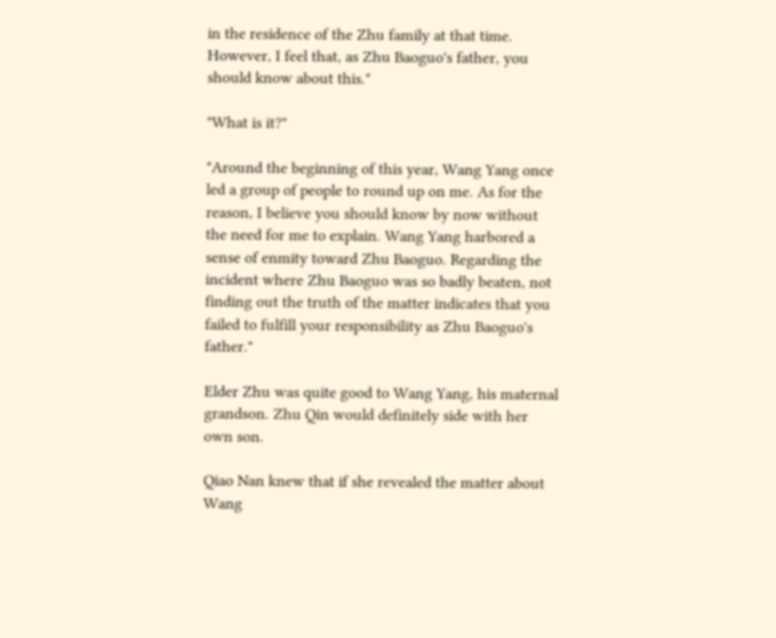in the residence of the Zhu family at that time. However, I feel that, as Zhu Baoguo's father, you should know about this."

"What is it?"

"Around the beginning of this year, Wang Yang once led a group of people to round up on me. As for the reason, I believe you should know by now without the need for me to explain. Wang Yang harbored a sense of enmity toward Zhu Baoguo. Regarding the incident where Zhu Baoguo was so badly beaten, not finding out the truth of the matter indicates that you failed to fulfill your responsibility as Zhu Baoguo's father."

Elder Zhu was quite good to Wang Yang, his maternal grandson. Zhu Qin would definitely side with her own son.

Qiao Nan knew that if she revealed the matter about Wang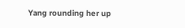Yang rounding her up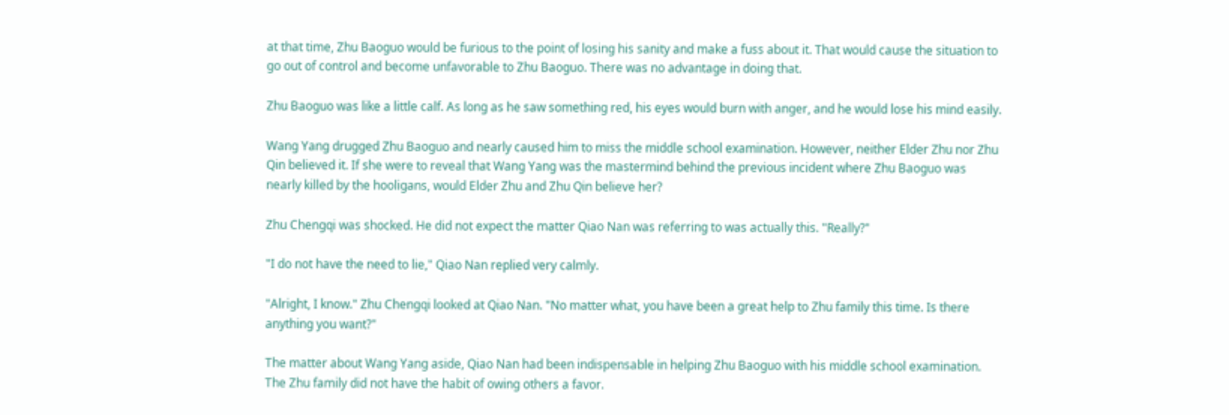at that time, Zhu Baoguo would be furious to the point of losing his sanity and make a fuss about it. That would cause the situation to go out of control and become unfavorable to Zhu Baoguo. There was no advantage in doing that.

Zhu Baoguo was like a little calf. As long as he saw something red, his eyes would burn with anger, and he would lose his mind easily.

Wang Yang drugged Zhu Baoguo and nearly caused him to miss the middle school examination. However, neither Elder Zhu nor Zhu Qin believed it. If she were to reveal that Wang Yang was the mastermind behind the previous incident where Zhu Baoguo was nearly killed by the hooligans, would Elder Zhu and Zhu Qin believe her?

Zhu Chengqi was shocked. He did not expect the matter Qiao Nan was referring to was actually this. "Really?"

"I do not have the need to lie," Qiao Nan replied very calmly.

"Alright, I know." Zhu Chengqi looked at Qiao Nan. "No matter what, you have been a great help to Zhu family this time. Is there anything you want?"

The matter about Wang Yang aside, Qiao Nan had been indispensable in helping Zhu Baoguo with his middle school examination. The Zhu family did not have the habit of owing others a favor.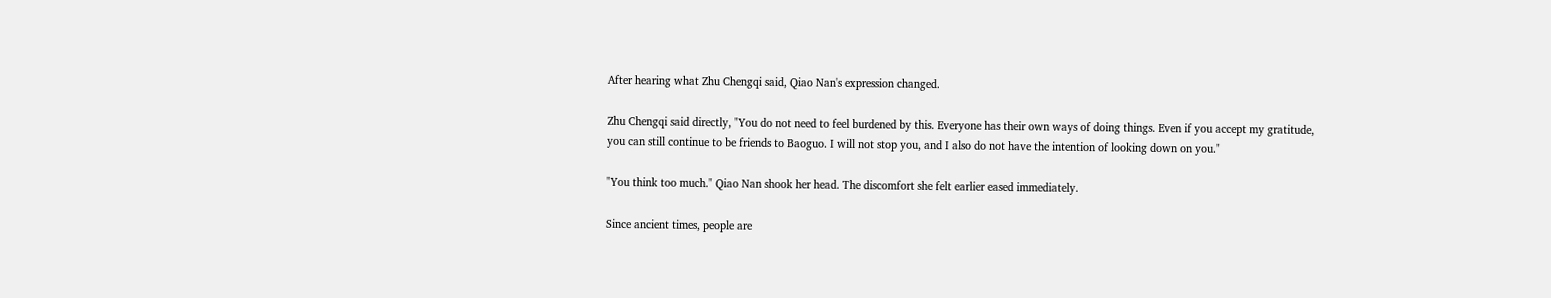After hearing what Zhu Chengqi said, Qiao Nan's expression changed.

Zhu Chengqi said directly, "You do not need to feel burdened by this. Everyone has their own ways of doing things. Even if you accept my gratitude, you can still continue to be friends to Baoguo. I will not stop you, and I also do not have the intention of looking down on you."

"You think too much." Qiao Nan shook her head. The discomfort she felt earlier eased immediately.

Since ancient times, people are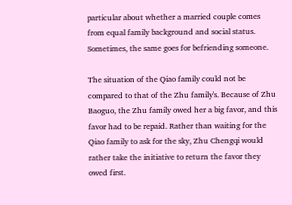particular about whether a married couple comes from equal family background and social status. Sometimes, the same goes for befriending someone.

The situation of the Qiao family could not be compared to that of the Zhu family's. Because of Zhu Baoguo, the Zhu family owed her a big favor, and this favor had to be repaid. Rather than waiting for the Qiao family to ask for the sky, Zhu Chengqi would rather take the initiative to return the favor they owed first.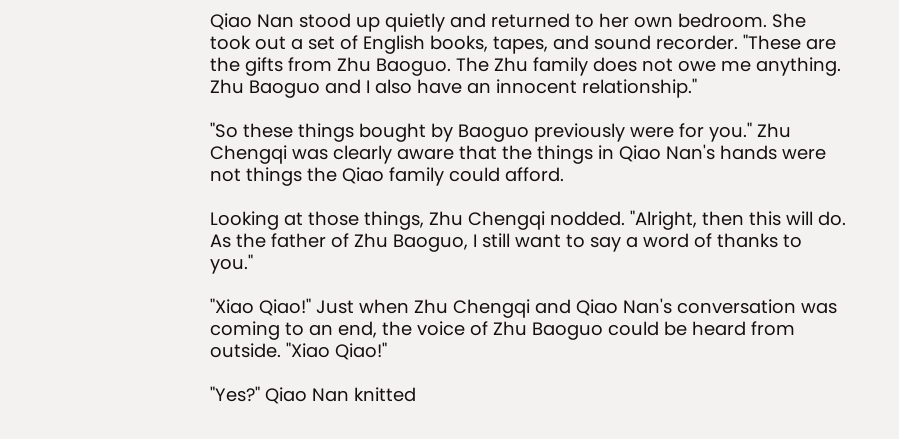Qiao Nan stood up quietly and returned to her own bedroom. She took out a set of English books, tapes, and sound recorder. "These are the gifts from Zhu Baoguo. The Zhu family does not owe me anything. Zhu Baoguo and I also have an innocent relationship."

"So these things bought by Baoguo previously were for you." Zhu Chengqi was clearly aware that the things in Qiao Nan's hands were not things the Qiao family could afford.

Looking at those things, Zhu Chengqi nodded. "Alright, then this will do. As the father of Zhu Baoguo, I still want to say a word of thanks to you."

"Xiao Qiao!" Just when Zhu Chengqi and Qiao Nan's conversation was coming to an end, the voice of Zhu Baoguo could be heard from outside. "Xiao Qiao!"

"Yes?" Qiao Nan knitted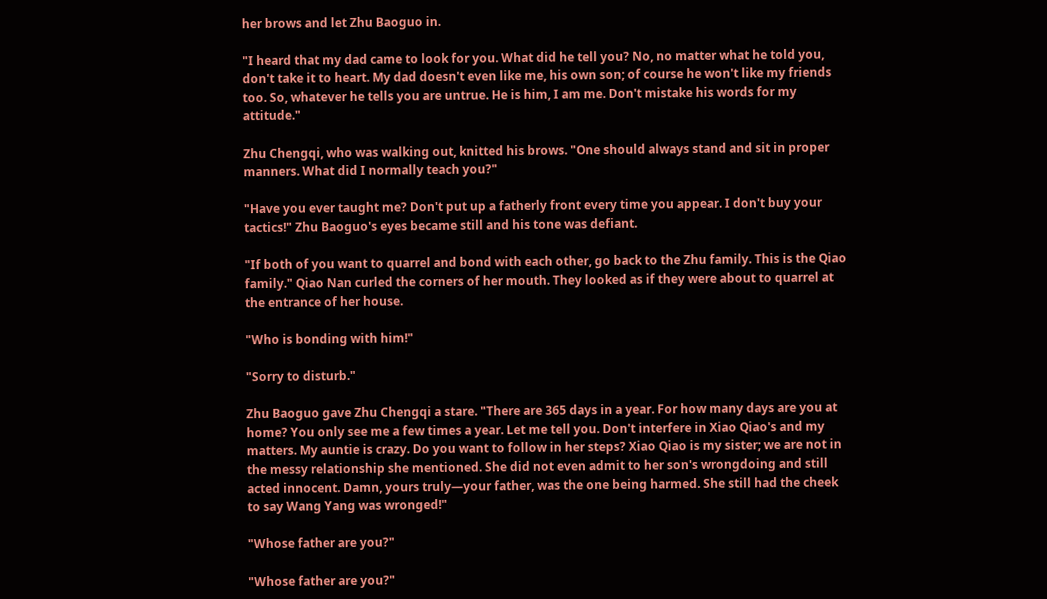her brows and let Zhu Baoguo in.

"I heard that my dad came to look for you. What did he tell you? No, no matter what he told you, don't take it to heart. My dad doesn't even like me, his own son; of course he won't like my friends too. So, whatever he tells you are untrue. He is him, I am me. Don't mistake his words for my attitude."

Zhu Chengqi, who was walking out, knitted his brows. "One should always stand and sit in proper manners. What did I normally teach you?"

"Have you ever taught me? Don't put up a fatherly front every time you appear. I don't buy your tactics!" Zhu Baoguo's eyes became still and his tone was defiant.

"If both of you want to quarrel and bond with each other, go back to the Zhu family. This is the Qiao family." Qiao Nan curled the corners of her mouth. They looked as if they were about to quarrel at the entrance of her house.

"Who is bonding with him!"

"Sorry to disturb."

Zhu Baoguo gave Zhu Chengqi a stare. "There are 365 days in a year. For how many days are you at home? You only see me a few times a year. Let me tell you. Don't interfere in Xiao Qiao's and my matters. My auntie is crazy. Do you want to follow in her steps? Xiao Qiao is my sister; we are not in the messy relationship she mentioned. She did not even admit to her son's wrongdoing and still acted innocent. Damn, yours truly—your father, was the one being harmed. She still had the cheek to say Wang Yang was wronged!"

"Whose father are you?"

"Whose father are you?"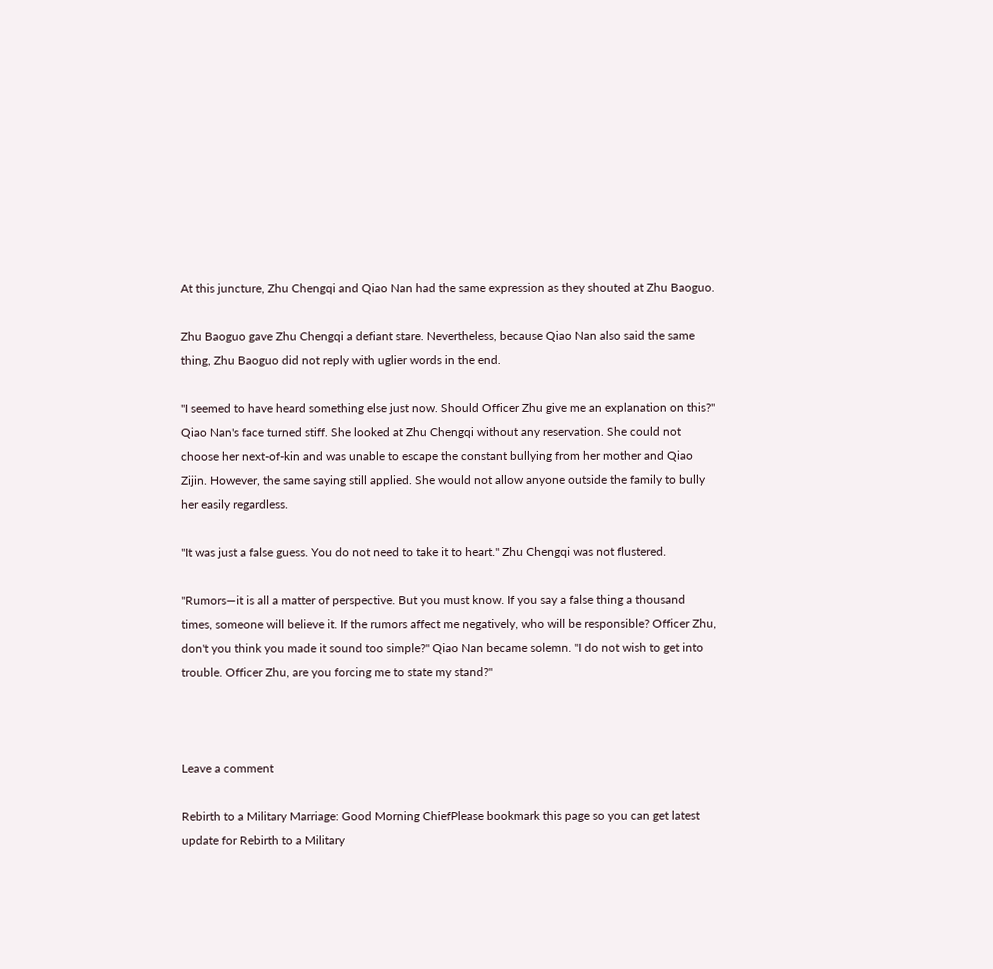At this juncture, Zhu Chengqi and Qiao Nan had the same expression as they shouted at Zhu Baoguo.

Zhu Baoguo gave Zhu Chengqi a defiant stare. Nevertheless, because Qiao Nan also said the same thing, Zhu Baoguo did not reply with uglier words in the end.

"I seemed to have heard something else just now. Should Officer Zhu give me an explanation on this?" Qiao Nan's face turned stiff. She looked at Zhu Chengqi without any reservation. She could not choose her next-of-kin and was unable to escape the constant bullying from her mother and Qiao Zijin. However, the same saying still applied. She would not allow anyone outside the family to bully her easily regardless.

"It was just a false guess. You do not need to take it to heart." Zhu Chengqi was not flustered.

"Rumors—it is all a matter of perspective. But you must know. If you say a false thing a thousand times, someone will believe it. If the rumors affect me negatively, who will be responsible? Officer Zhu, don't you think you made it sound too simple?" Qiao Nan became solemn. "I do not wish to get into trouble. Officer Zhu, are you forcing me to state my stand?"



Leave a comment

Rebirth to a Military Marriage: Good Morning ChiefPlease bookmark this page so you can get latest update for Rebirth to a Military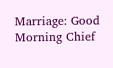Marriage: Good Morning Chief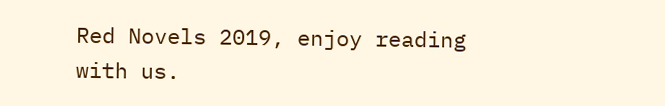Red Novels 2019, enjoy reading with us.